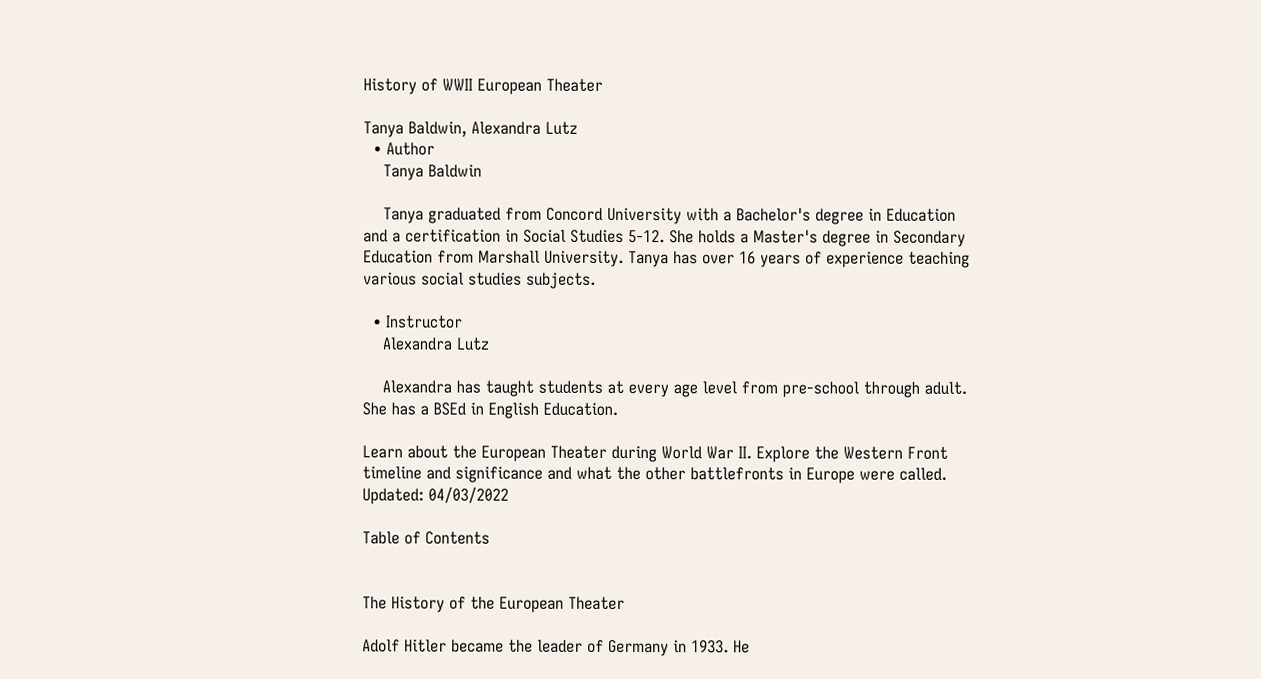History of WWII European Theater

Tanya Baldwin, Alexandra Lutz
  • Author
    Tanya Baldwin

    Tanya graduated from Concord University with a Bachelor's degree in Education and a certification in Social Studies 5-12. She holds a Master's degree in Secondary Education from Marshall University. Tanya has over 16 years of experience teaching various social studies subjects.

  • Instructor
    Alexandra Lutz

    Alexandra has taught students at every age level from pre-school through adult. She has a BSEd in English Education.

Learn about the European Theater during World War II. Explore the Western Front timeline and significance and what the other battlefronts in Europe were called. Updated: 04/03/2022

Table of Contents


The History of the European Theater

Adolf Hitler became the leader of Germany in 1933. He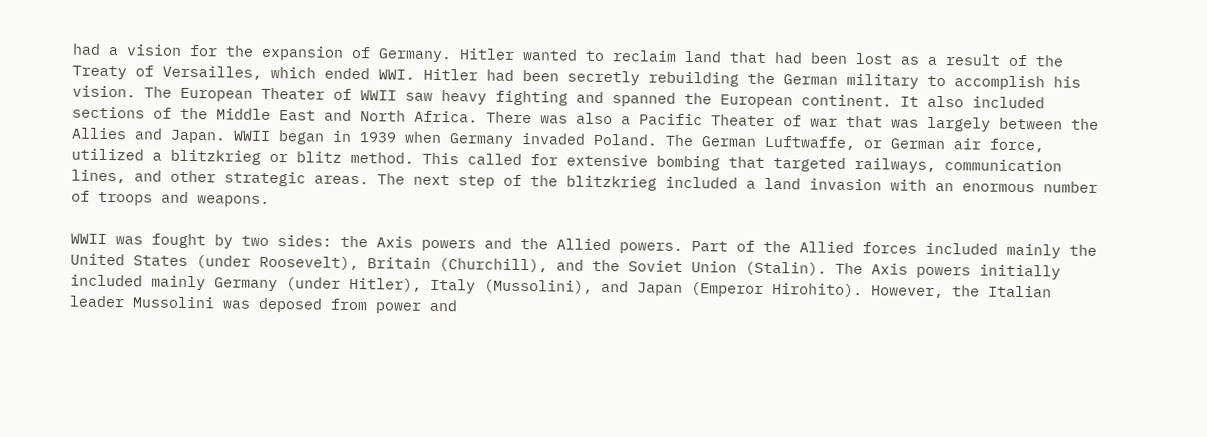had a vision for the expansion of Germany. Hitler wanted to reclaim land that had been lost as a result of the Treaty of Versailles, which ended WWI. Hitler had been secretly rebuilding the German military to accomplish his vision. The European Theater of WWII saw heavy fighting and spanned the European continent. It also included sections of the Middle East and North Africa. There was also a Pacific Theater of war that was largely between the Allies and Japan. WWII began in 1939 when Germany invaded Poland. The German Luftwaffe, or German air force, utilized a blitzkrieg or blitz method. This called for extensive bombing that targeted railways, communication lines, and other strategic areas. The next step of the blitzkrieg included a land invasion with an enormous number of troops and weapons.

WWII was fought by two sides: the Axis powers and the Allied powers. Part of the Allied forces included mainly the United States (under Roosevelt), Britain (Churchill), and the Soviet Union (Stalin). The Axis powers initially included mainly Germany (under Hitler), Italy (Mussolini), and Japan (Emperor Hirohito). However, the Italian leader Mussolini was deposed from power and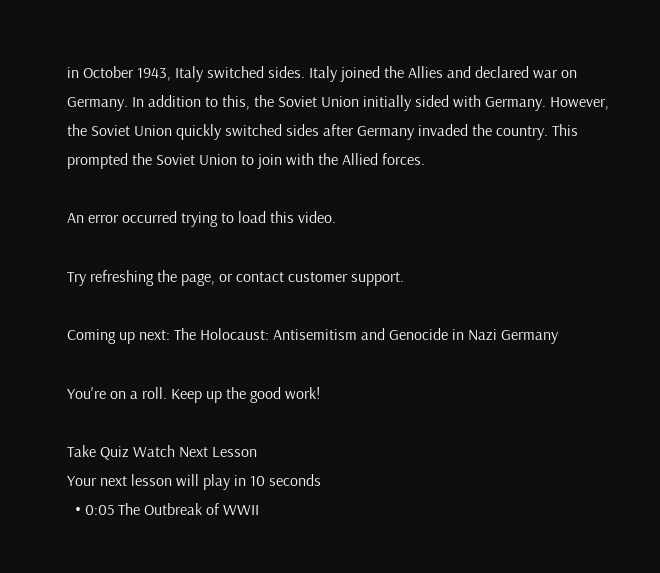in October 1943, Italy switched sides. Italy joined the Allies and declared war on Germany. In addition to this, the Soviet Union initially sided with Germany. However, the Soviet Union quickly switched sides after Germany invaded the country. This prompted the Soviet Union to join with the Allied forces.

An error occurred trying to load this video.

Try refreshing the page, or contact customer support.

Coming up next: The Holocaust: Antisemitism and Genocide in Nazi Germany

You're on a roll. Keep up the good work!

Take Quiz Watch Next Lesson
Your next lesson will play in 10 seconds
  • 0:05 The Outbreak of WWII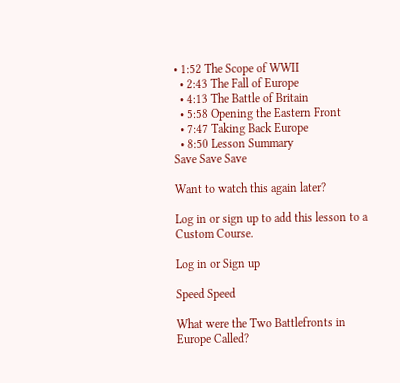• 1:52 The Scope of WWII
  • 2:43 The Fall of Europe
  • 4:13 The Battle of Britain
  • 5:58 Opening the Eastern Front
  • 7:47 Taking Back Europe
  • 8:50 Lesson Summary
Save Save Save

Want to watch this again later?

Log in or sign up to add this lesson to a Custom Course.

Log in or Sign up

Speed Speed

What were the Two Battlefronts in Europe Called?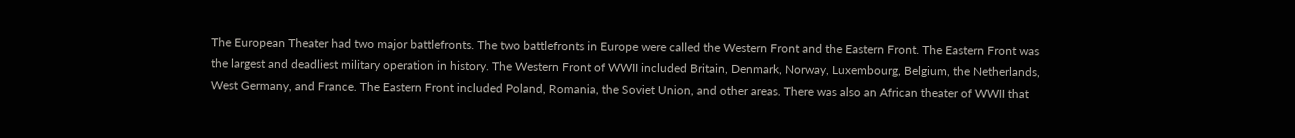The European Theater had two major battlefronts. The two battlefronts in Europe were called the Western Front and the Eastern Front. The Eastern Front was the largest and deadliest military operation in history. The Western Front of WWII included Britain, Denmark, Norway, Luxembourg, Belgium, the Netherlands, West Germany, and France. The Eastern Front included Poland, Romania, the Soviet Union, and other areas. There was also an African theater of WWII that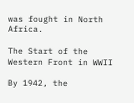was fought in North Africa.

The Start of the Western Front in WWII

By 1942, the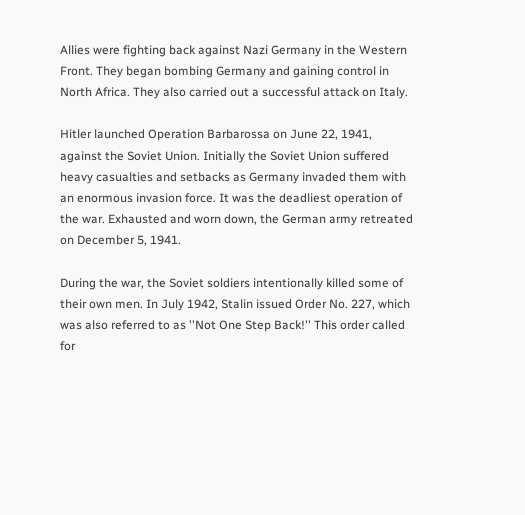Allies were fighting back against Nazi Germany in the Western Front. They began bombing Germany and gaining control in North Africa. They also carried out a successful attack on Italy.

Hitler launched Operation Barbarossa on June 22, 1941, against the Soviet Union. Initially the Soviet Union suffered heavy casualties and setbacks as Germany invaded them with an enormous invasion force. It was the deadliest operation of the war. Exhausted and worn down, the German army retreated on December 5, 1941.

During the war, the Soviet soldiers intentionally killed some of their own men. In July 1942, Stalin issued Order No. 227, which was also referred to as ''Not One Step Back!'' This order called for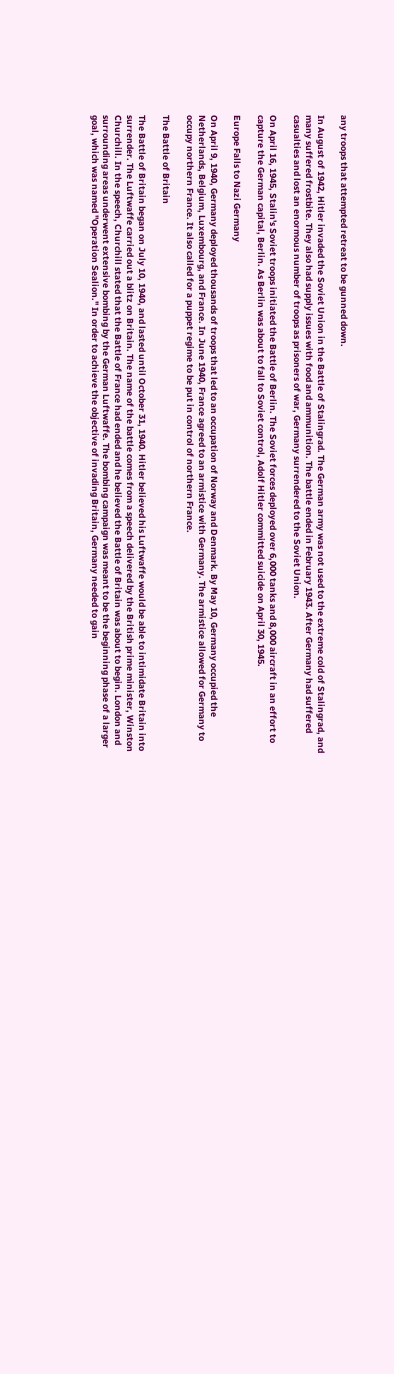any troops that attempted retreat to be gunned down.

In August of 1942, Hitler invaded the Soviet Union in the Battle of Stalingrad. The German army was not used to the extreme cold of Stalingrad, and many suffered frostbite. They also had supply issues with food and ammunition. The battle ended in February 1943. After Germany had suffered casualties and lost an enormous number of troops as prisoners of war, Germany surrendered to the Soviet Union.

On April 16, 1945, Stalin's Soviet troops initiated the Battle of Berlin. The Soviet forces deployed over 6,000 tanks and 8,000 aircraft in an effort to capture the German capital, Berlin. As Berlin was about to fall to Soviet control, Adolf Hitler committed suicide on April 30, 1945.

Europe Falls to Nazi Germany

On April 9, 1940, Germany deployed thousands of troops that led to an occupation of Norway and Denmark. By May 10, Germany occupied the Netherlands, Belgium, Luxembourg, and France. In June 1940, France agreed to an armistice with Germany. The armistice allowed for Germany to occupy northern France. It also called for a puppet regime to be put in control of northern France.

The Battle of Britain

The Battle of Britain began on July 10, 1940, and lasted until October 31, 1940. Hitler believed his Luftwaffe would be able to intimidate Britain into surrender. The Luftwaffe carried out a blitz on Britain. The name of the battle comes from a speech delivered by the British prime minister, Winston Churchill. In the speech, Churchill stated that the Battle of France had ended and he believed the Battle of Britain was about to begin. London and surrounding areas underwent extensive bombing by the German Luftwaffe. The bombing campaign was meant to be the beginning phase of a larger goal, which was named ''Operation Sealion.'' In order to achieve the objective of invading Britain, Germany needed to gain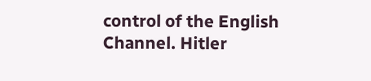control of the English Channel. Hitler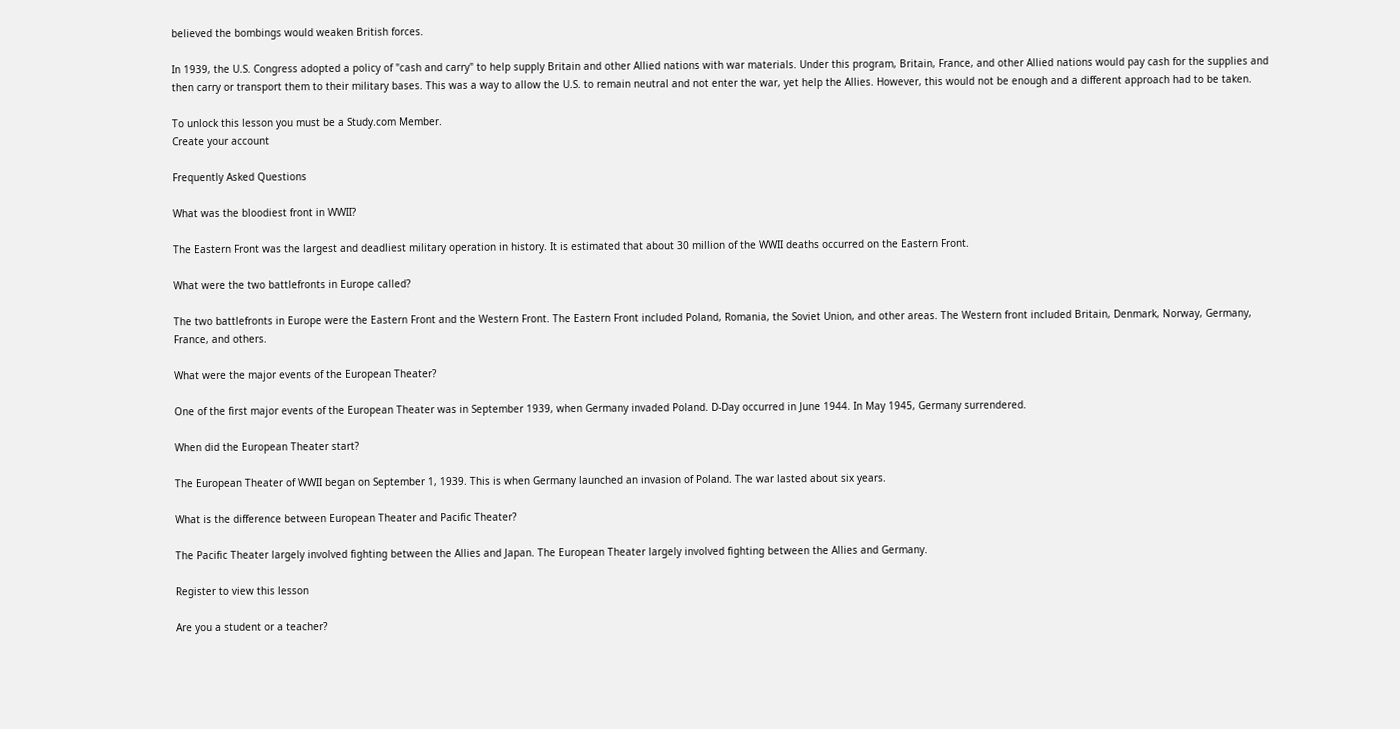believed the bombings would weaken British forces.

In 1939, the U.S. Congress adopted a policy of "cash and carry" to help supply Britain and other Allied nations with war materials. Under this program, Britain, France, and other Allied nations would pay cash for the supplies and then carry or transport them to their military bases. This was a way to allow the U.S. to remain neutral and not enter the war, yet help the Allies. However, this would not be enough and a different approach had to be taken.

To unlock this lesson you must be a Study.com Member.
Create your account

Frequently Asked Questions

What was the bloodiest front in WWII?

The Eastern Front was the largest and deadliest military operation in history. It is estimated that about 30 million of the WWII deaths occurred on the Eastern Front.

What were the two battlefronts in Europe called?

The two battlefronts in Europe were the Eastern Front and the Western Front. The Eastern Front included Poland, Romania, the Soviet Union, and other areas. The Western front included Britain, Denmark, Norway, Germany, France, and others.

What were the major events of the European Theater?

One of the first major events of the European Theater was in September 1939, when Germany invaded Poland. D-Day occurred in June 1944. In May 1945, Germany surrendered.

When did the European Theater start?

The European Theater of WWII began on September 1, 1939. This is when Germany launched an invasion of Poland. The war lasted about six years.

What is the difference between European Theater and Pacific Theater?

The Pacific Theater largely involved fighting between the Allies and Japan. The European Theater largely involved fighting between the Allies and Germany.

Register to view this lesson

Are you a student or a teacher?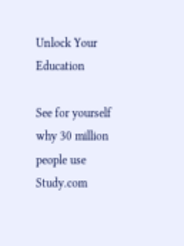Unlock Your Education

See for yourself why 30 million people use Study.com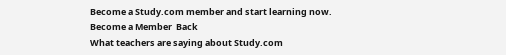Become a Study.com member and start learning now.
Become a Member  Back
What teachers are saying about Study.com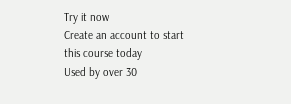Try it now
Create an account to start this course today
Used by over 30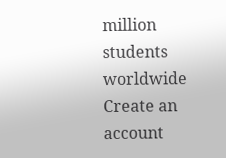million students worldwide
Create an account